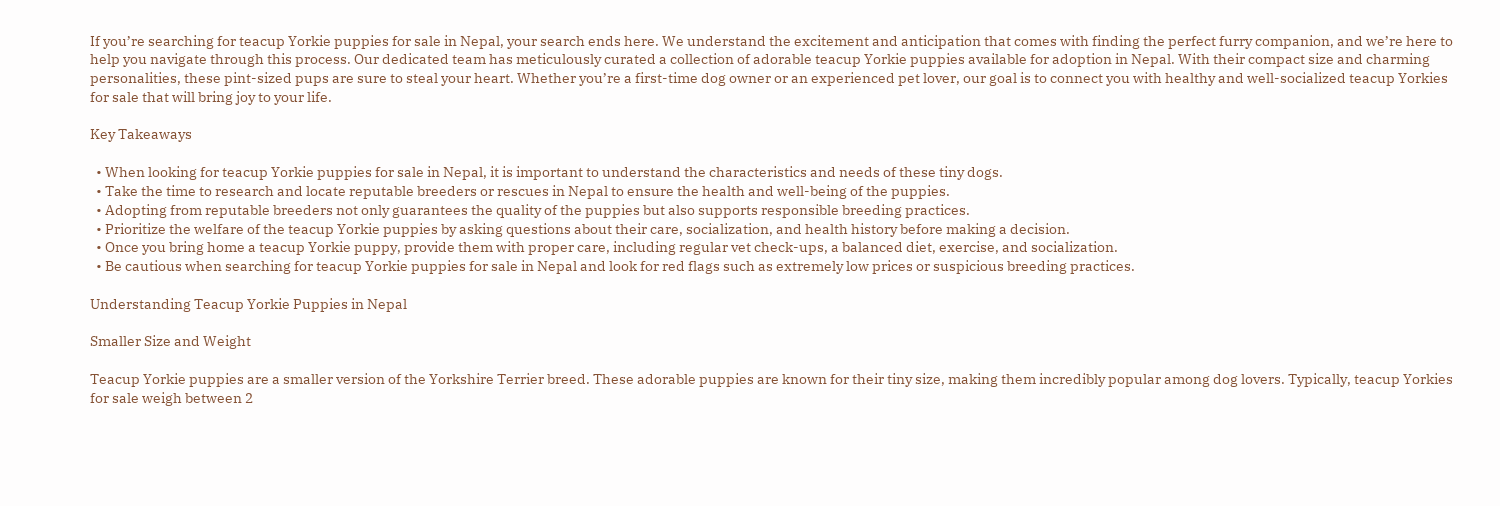If you’re searching for teacup Yorkie puppies for sale in Nepal, your search ends here. We understand the excitement and anticipation that comes with finding the perfect furry companion, and we’re here to help you navigate through this process. Our dedicated team has meticulously curated a collection of adorable teacup Yorkie puppies available for adoption in Nepal. With their compact size and charming personalities, these pint-sized pups are sure to steal your heart. Whether you’re a first-time dog owner or an experienced pet lover, our goal is to connect you with healthy and well-socialized teacup Yorkies for sale that will bring joy to your life.

Key Takeaways

  • When looking for teacup Yorkie puppies for sale in Nepal, it is important to understand the characteristics and needs of these tiny dogs.
  • Take the time to research and locate reputable breeders or rescues in Nepal to ensure the health and well-being of the puppies.
  • Adopting from reputable breeders not only guarantees the quality of the puppies but also supports responsible breeding practices.
  • Prioritize the welfare of the teacup Yorkie puppies by asking questions about their care, socialization, and health history before making a decision.
  • Once you bring home a teacup Yorkie puppy, provide them with proper care, including regular vet check-ups, a balanced diet, exercise, and socialization.
  • Be cautious when searching for teacup Yorkie puppies for sale in Nepal and look for red flags such as extremely low prices or suspicious breeding practices.

Understanding Teacup Yorkie Puppies in Nepal

Smaller Size and Weight

Teacup Yorkie puppies are a smaller version of the Yorkshire Terrier breed. These adorable puppies are known for their tiny size, making them incredibly popular among dog lovers. Typically, teacup Yorkies for sale weigh between 2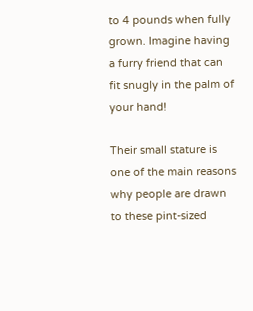to 4 pounds when fully grown. Imagine having a furry friend that can fit snugly in the palm of your hand!

Their small stature is one of the main reasons why people are drawn to these pint-sized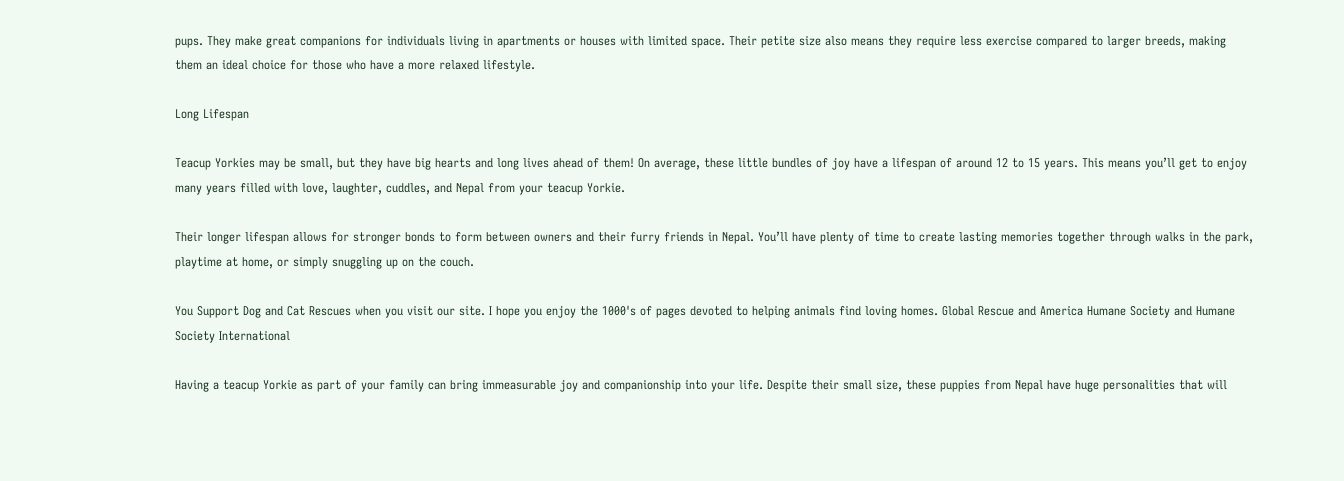pups. They make great companions for individuals living in apartments or houses with limited space. Their petite size also means they require less exercise compared to larger breeds, making them an ideal choice for those who have a more relaxed lifestyle.

Long Lifespan

Teacup Yorkies may be small, but they have big hearts and long lives ahead of them! On average, these little bundles of joy have a lifespan of around 12 to 15 years. This means you’ll get to enjoy many years filled with love, laughter, cuddles, and Nepal from your teacup Yorkie.

Their longer lifespan allows for stronger bonds to form between owners and their furry friends in Nepal. You’ll have plenty of time to create lasting memories together through walks in the park, playtime at home, or simply snuggling up on the couch.

You Support Dog and Cat Rescues when you visit our site. I hope you enjoy the 1000's of pages devoted to helping animals find loving homes. Global Rescue and America Humane Society and Humane Society International

Having a teacup Yorkie as part of your family can bring immeasurable joy and companionship into your life. Despite their small size, these puppies from Nepal have huge personalities that will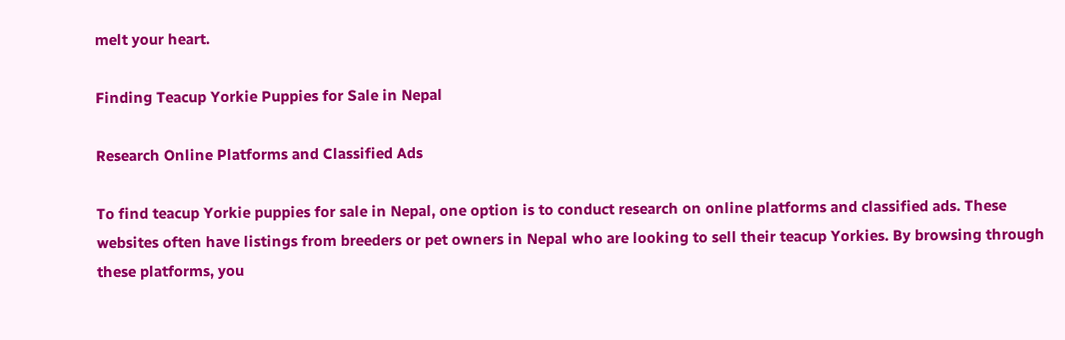melt your heart.

Finding Teacup Yorkie Puppies for Sale in Nepal

Research Online Platforms and Classified Ads

To find teacup Yorkie puppies for sale in Nepal, one option is to conduct research on online platforms and classified ads. These websites often have listings from breeders or pet owners in Nepal who are looking to sell their teacup Yorkies. By browsing through these platforms, you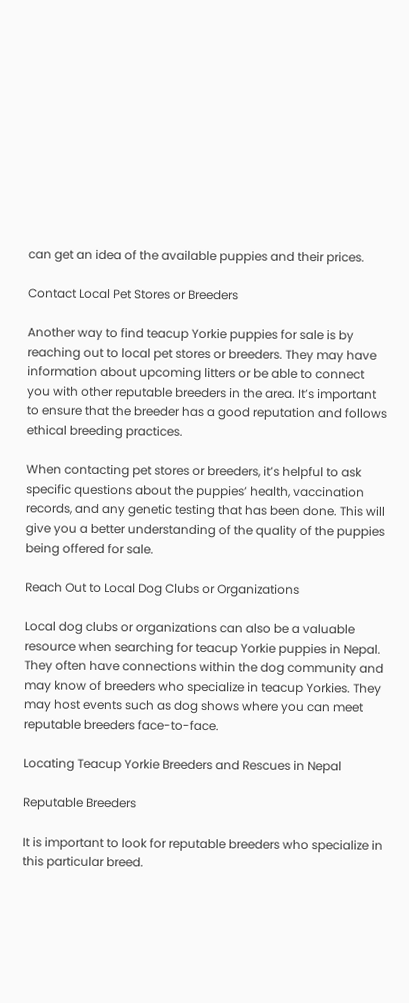can get an idea of the available puppies and their prices.

Contact Local Pet Stores or Breeders

Another way to find teacup Yorkie puppies for sale is by reaching out to local pet stores or breeders. They may have information about upcoming litters or be able to connect you with other reputable breeders in the area. It’s important to ensure that the breeder has a good reputation and follows ethical breeding practices.

When contacting pet stores or breeders, it’s helpful to ask specific questions about the puppies’ health, vaccination records, and any genetic testing that has been done. This will give you a better understanding of the quality of the puppies being offered for sale.

Reach Out to Local Dog Clubs or Organizations

Local dog clubs or organizations can also be a valuable resource when searching for teacup Yorkie puppies in Nepal. They often have connections within the dog community and may know of breeders who specialize in teacup Yorkies. They may host events such as dog shows where you can meet reputable breeders face-to-face.

Locating Teacup Yorkie Breeders and Rescues in Nepal

Reputable Breeders

It is important to look for reputable breeders who specialize in this particular breed.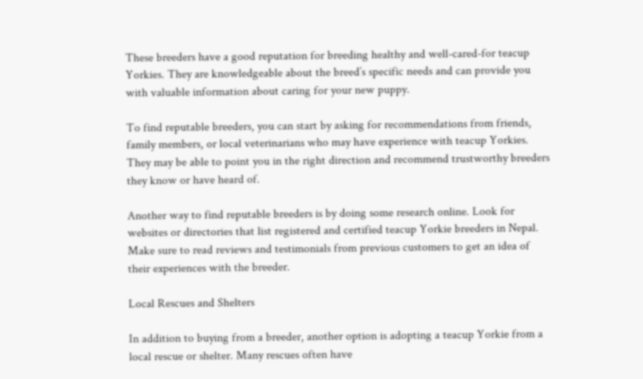These breeders have a good reputation for breeding healthy and well-cared-for teacup Yorkies. They are knowledgeable about the breed’s specific needs and can provide you with valuable information about caring for your new puppy.

To find reputable breeders, you can start by asking for recommendations from friends, family members, or local veterinarians who may have experience with teacup Yorkies. They may be able to point you in the right direction and recommend trustworthy breeders they know or have heard of.

Another way to find reputable breeders is by doing some research online. Look for websites or directories that list registered and certified teacup Yorkie breeders in Nepal. Make sure to read reviews and testimonials from previous customers to get an idea of their experiences with the breeder.

Local Rescues and Shelters

In addition to buying from a breeder, another option is adopting a teacup Yorkie from a local rescue or shelter. Many rescues often have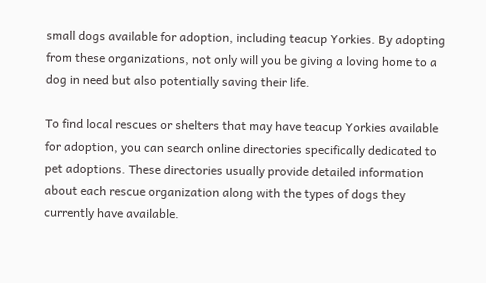small dogs available for adoption, including teacup Yorkies. By adopting from these organizations, not only will you be giving a loving home to a dog in need but also potentially saving their life.

To find local rescues or shelters that may have teacup Yorkies available for adoption, you can search online directories specifically dedicated to pet adoptions. These directories usually provide detailed information about each rescue organization along with the types of dogs they currently have available.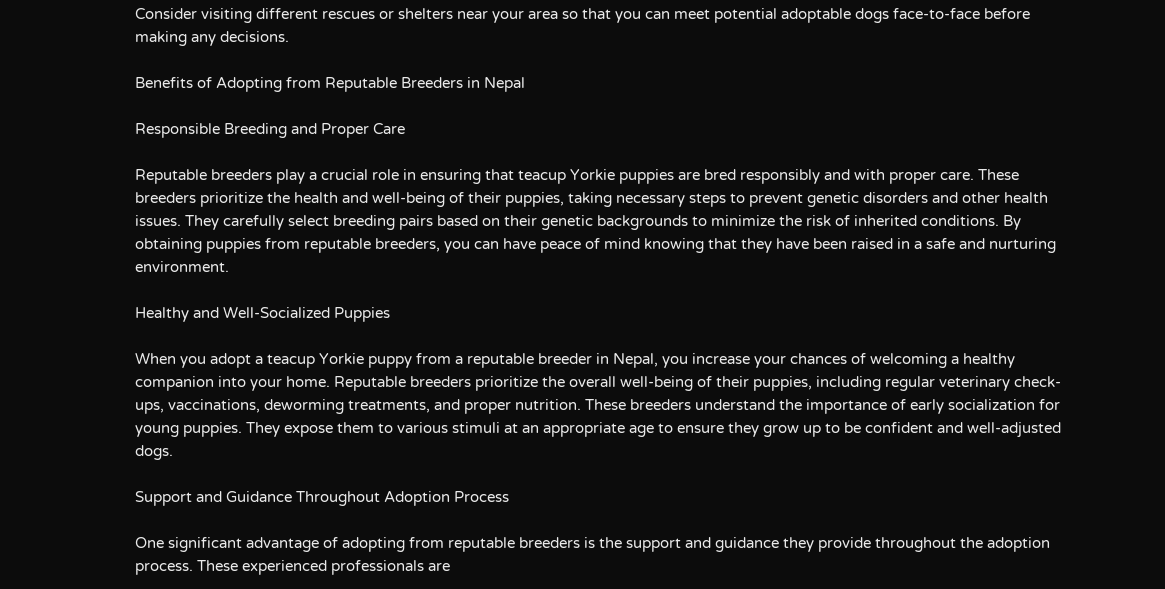Consider visiting different rescues or shelters near your area so that you can meet potential adoptable dogs face-to-face before making any decisions.

Benefits of Adopting from Reputable Breeders in Nepal

Responsible Breeding and Proper Care

Reputable breeders play a crucial role in ensuring that teacup Yorkie puppies are bred responsibly and with proper care. These breeders prioritize the health and well-being of their puppies, taking necessary steps to prevent genetic disorders and other health issues. They carefully select breeding pairs based on their genetic backgrounds to minimize the risk of inherited conditions. By obtaining puppies from reputable breeders, you can have peace of mind knowing that they have been raised in a safe and nurturing environment.

Healthy and Well-Socialized Puppies

When you adopt a teacup Yorkie puppy from a reputable breeder in Nepal, you increase your chances of welcoming a healthy companion into your home. Reputable breeders prioritize the overall well-being of their puppies, including regular veterinary check-ups, vaccinations, deworming treatments, and proper nutrition. These breeders understand the importance of early socialization for young puppies. They expose them to various stimuli at an appropriate age to ensure they grow up to be confident and well-adjusted dogs.

Support and Guidance Throughout Adoption Process

One significant advantage of adopting from reputable breeders is the support and guidance they provide throughout the adoption process. These experienced professionals are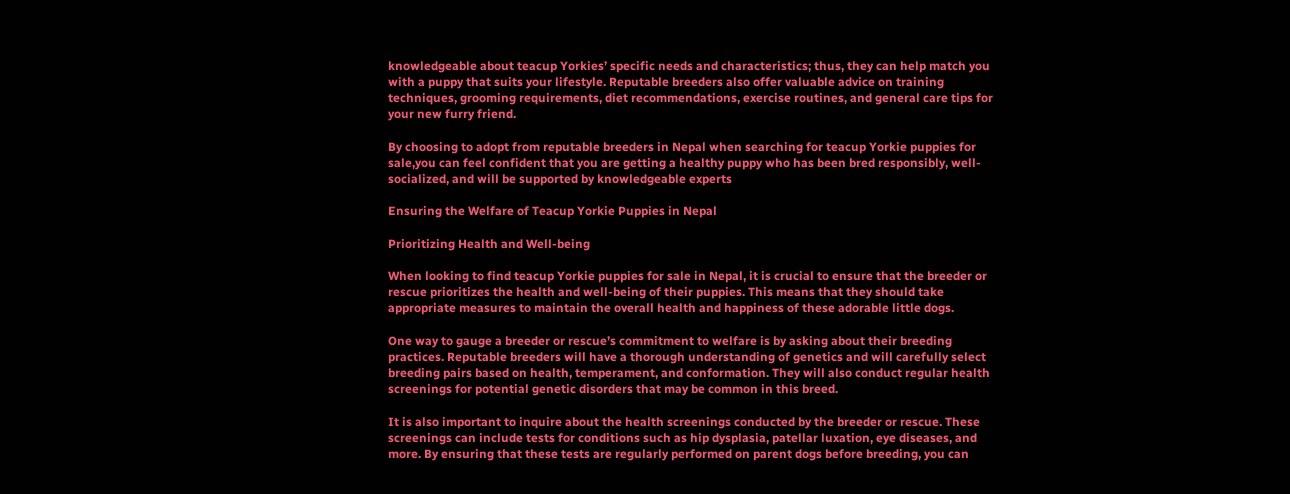knowledgeable about teacup Yorkies’ specific needs and characteristics; thus, they can help match you with a puppy that suits your lifestyle. Reputable breeders also offer valuable advice on training techniques, grooming requirements, diet recommendations, exercise routines, and general care tips for your new furry friend.

By choosing to adopt from reputable breeders in Nepal when searching for teacup Yorkie puppies for sale,you can feel confident that you are getting a healthy puppy who has been bred responsibly, well-socialized, and will be supported by knowledgeable experts

Ensuring the Welfare of Teacup Yorkie Puppies in Nepal

Prioritizing Health and Well-being

When looking to find teacup Yorkie puppies for sale in Nepal, it is crucial to ensure that the breeder or rescue prioritizes the health and well-being of their puppies. This means that they should take appropriate measures to maintain the overall health and happiness of these adorable little dogs.

One way to gauge a breeder or rescue’s commitment to welfare is by asking about their breeding practices. Reputable breeders will have a thorough understanding of genetics and will carefully select breeding pairs based on health, temperament, and conformation. They will also conduct regular health screenings for potential genetic disorders that may be common in this breed.

It is also important to inquire about the health screenings conducted by the breeder or rescue. These screenings can include tests for conditions such as hip dysplasia, patellar luxation, eye diseases, and more. By ensuring that these tests are regularly performed on parent dogs before breeding, you can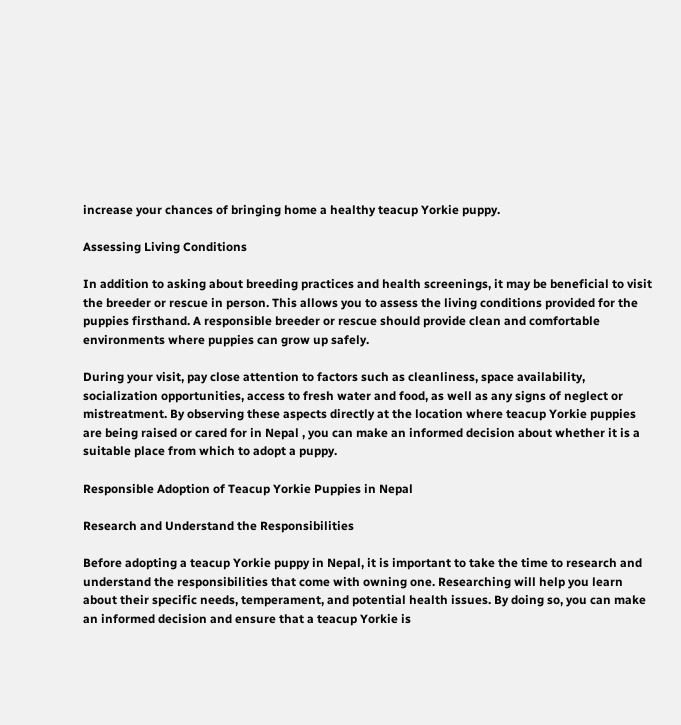increase your chances of bringing home a healthy teacup Yorkie puppy.

Assessing Living Conditions

In addition to asking about breeding practices and health screenings, it may be beneficial to visit the breeder or rescue in person. This allows you to assess the living conditions provided for the puppies firsthand. A responsible breeder or rescue should provide clean and comfortable environments where puppies can grow up safely.

During your visit, pay close attention to factors such as cleanliness, space availability, socialization opportunities, access to fresh water and food, as well as any signs of neglect or mistreatment. By observing these aspects directly at the location where teacup Yorkie puppies are being raised or cared for in Nepal , you can make an informed decision about whether it is a suitable place from which to adopt a puppy.

Responsible Adoption of Teacup Yorkie Puppies in Nepal

Research and Understand the Responsibilities

Before adopting a teacup Yorkie puppy in Nepal, it is important to take the time to research and understand the responsibilities that come with owning one. Researching will help you learn about their specific needs, temperament, and potential health issues. By doing so, you can make an informed decision and ensure that a teacup Yorkie is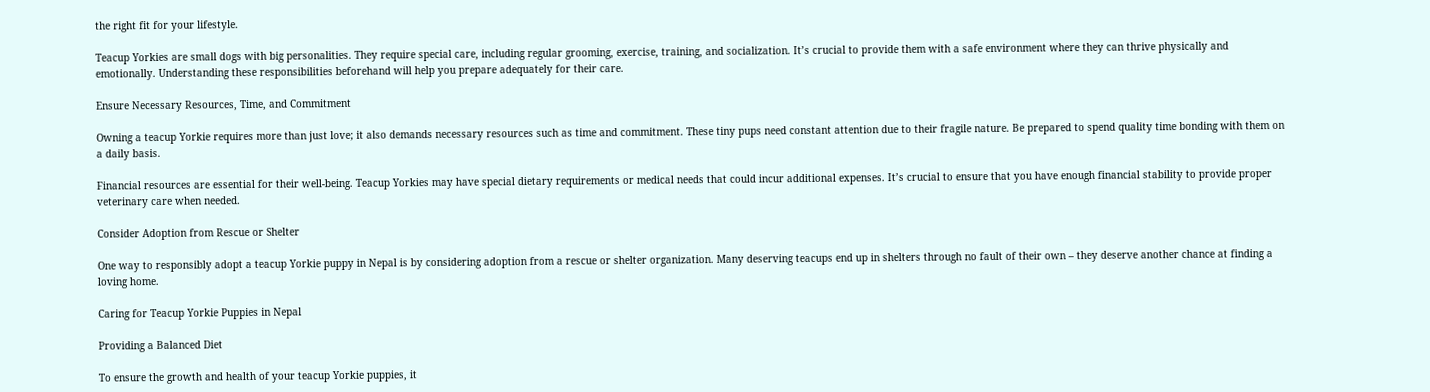the right fit for your lifestyle.

Teacup Yorkies are small dogs with big personalities. They require special care, including regular grooming, exercise, training, and socialization. It’s crucial to provide them with a safe environment where they can thrive physically and emotionally. Understanding these responsibilities beforehand will help you prepare adequately for their care.

Ensure Necessary Resources, Time, and Commitment

Owning a teacup Yorkie requires more than just love; it also demands necessary resources such as time and commitment. These tiny pups need constant attention due to their fragile nature. Be prepared to spend quality time bonding with them on a daily basis.

Financial resources are essential for their well-being. Teacup Yorkies may have special dietary requirements or medical needs that could incur additional expenses. It’s crucial to ensure that you have enough financial stability to provide proper veterinary care when needed.

Consider Adoption from Rescue or Shelter

One way to responsibly adopt a teacup Yorkie puppy in Nepal is by considering adoption from a rescue or shelter organization. Many deserving teacups end up in shelters through no fault of their own – they deserve another chance at finding a loving home.

Caring for Teacup Yorkie Puppies in Nepal

Providing a Balanced Diet

To ensure the growth and health of your teacup Yorkie puppies, it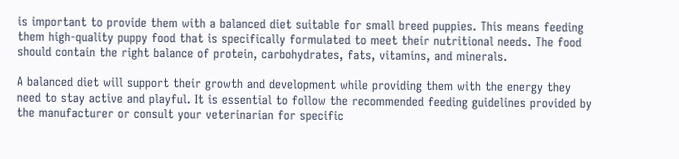is important to provide them with a balanced diet suitable for small breed puppies. This means feeding them high-quality puppy food that is specifically formulated to meet their nutritional needs. The food should contain the right balance of protein, carbohydrates, fats, vitamins, and minerals.

A balanced diet will support their growth and development while providing them with the energy they need to stay active and playful. It is essential to follow the recommended feeding guidelines provided by the manufacturer or consult your veterinarian for specific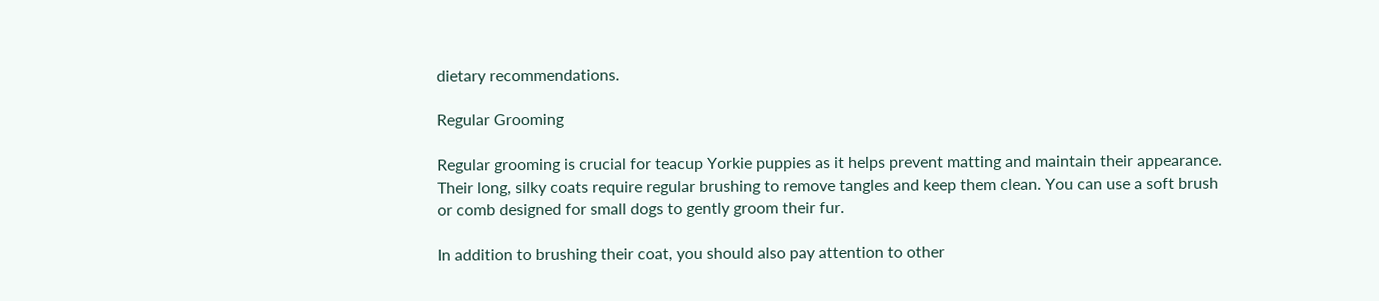dietary recommendations.

Regular Grooming

Regular grooming is crucial for teacup Yorkie puppies as it helps prevent matting and maintain their appearance. Their long, silky coats require regular brushing to remove tangles and keep them clean. You can use a soft brush or comb designed for small dogs to gently groom their fur.

In addition to brushing their coat, you should also pay attention to other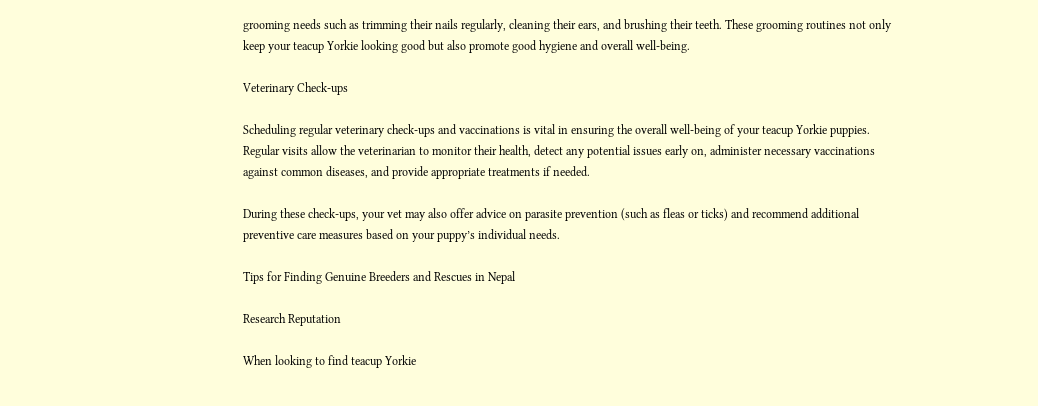grooming needs such as trimming their nails regularly, cleaning their ears, and brushing their teeth. These grooming routines not only keep your teacup Yorkie looking good but also promote good hygiene and overall well-being.

Veterinary Check-ups

Scheduling regular veterinary check-ups and vaccinations is vital in ensuring the overall well-being of your teacup Yorkie puppies. Regular visits allow the veterinarian to monitor their health, detect any potential issues early on, administer necessary vaccinations against common diseases, and provide appropriate treatments if needed.

During these check-ups, your vet may also offer advice on parasite prevention (such as fleas or ticks) and recommend additional preventive care measures based on your puppy’s individual needs.

Tips for Finding Genuine Breeders and Rescues in Nepal

Research Reputation

When looking to find teacup Yorkie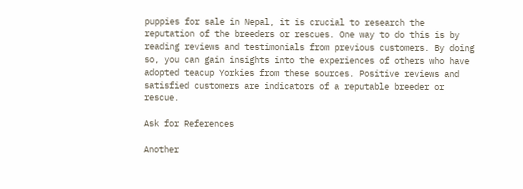puppies for sale in Nepal, it is crucial to research the reputation of the breeders or rescues. One way to do this is by reading reviews and testimonials from previous customers. By doing so, you can gain insights into the experiences of others who have adopted teacup Yorkies from these sources. Positive reviews and satisfied customers are indicators of a reputable breeder or rescue.

Ask for References

Another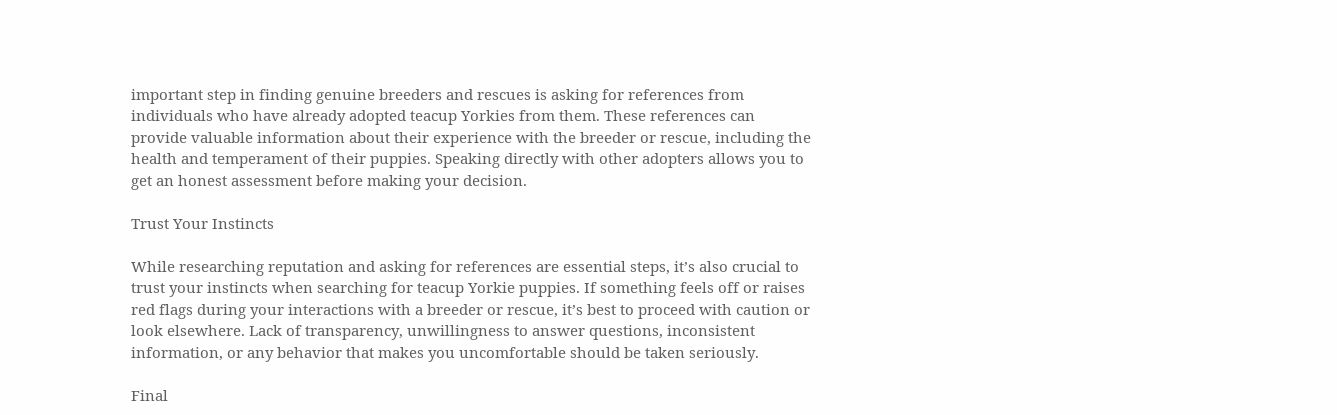important step in finding genuine breeders and rescues is asking for references from individuals who have already adopted teacup Yorkies from them. These references can provide valuable information about their experience with the breeder or rescue, including the health and temperament of their puppies. Speaking directly with other adopters allows you to get an honest assessment before making your decision.

Trust Your Instincts

While researching reputation and asking for references are essential steps, it’s also crucial to trust your instincts when searching for teacup Yorkie puppies. If something feels off or raises red flags during your interactions with a breeder or rescue, it’s best to proceed with caution or look elsewhere. Lack of transparency, unwillingness to answer questions, inconsistent information, or any behavior that makes you uncomfortable should be taken seriously.

Final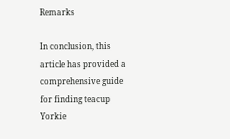Remarks

In conclusion, this article has provided a comprehensive guide for finding teacup Yorkie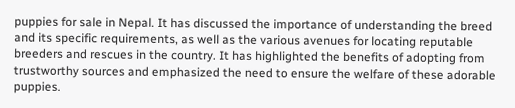puppies for sale in Nepal. It has discussed the importance of understanding the breed and its specific requirements, as well as the various avenues for locating reputable breeders and rescues in the country. It has highlighted the benefits of adopting from trustworthy sources and emphasized the need to ensure the welfare of these adorable puppies.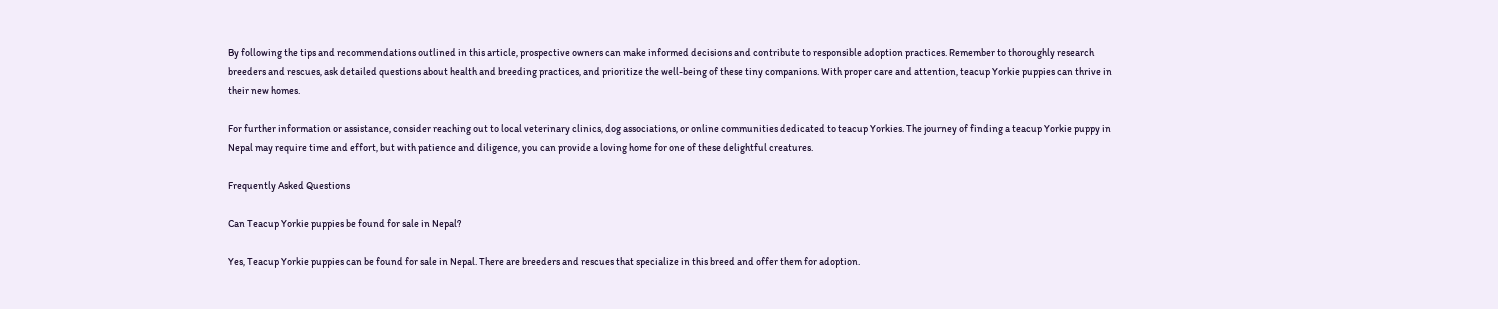By following the tips and recommendations outlined in this article, prospective owners can make informed decisions and contribute to responsible adoption practices. Remember to thoroughly research breeders and rescues, ask detailed questions about health and breeding practices, and prioritize the well-being of these tiny companions. With proper care and attention, teacup Yorkie puppies can thrive in their new homes.

For further information or assistance, consider reaching out to local veterinary clinics, dog associations, or online communities dedicated to teacup Yorkies. The journey of finding a teacup Yorkie puppy in Nepal may require time and effort, but with patience and diligence, you can provide a loving home for one of these delightful creatures.

Frequently Asked Questions

Can Teacup Yorkie puppies be found for sale in Nepal?

Yes, Teacup Yorkie puppies can be found for sale in Nepal. There are breeders and rescues that specialize in this breed and offer them for adoption.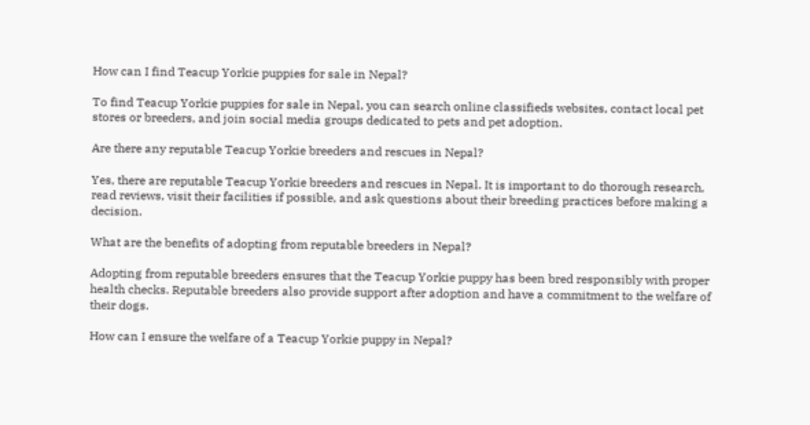How can I find Teacup Yorkie puppies for sale in Nepal?

To find Teacup Yorkie puppies for sale in Nepal, you can search online classifieds websites, contact local pet stores or breeders, and join social media groups dedicated to pets and pet adoption.

Are there any reputable Teacup Yorkie breeders and rescues in Nepal?

Yes, there are reputable Teacup Yorkie breeders and rescues in Nepal. It is important to do thorough research, read reviews, visit their facilities if possible, and ask questions about their breeding practices before making a decision.

What are the benefits of adopting from reputable breeders in Nepal?

Adopting from reputable breeders ensures that the Teacup Yorkie puppy has been bred responsibly with proper health checks. Reputable breeders also provide support after adoption and have a commitment to the welfare of their dogs.

How can I ensure the welfare of a Teacup Yorkie puppy in Nepal?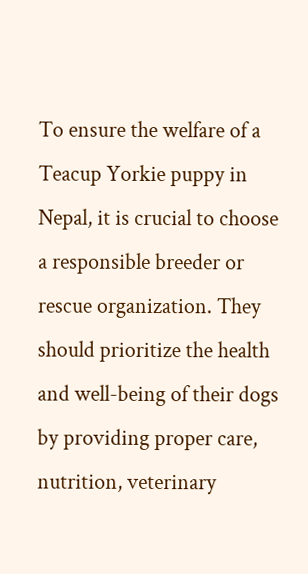To ensure the welfare of a Teacup Yorkie puppy in Nepal, it is crucial to choose a responsible breeder or rescue organization. They should prioritize the health and well-being of their dogs by providing proper care, nutrition, veterinary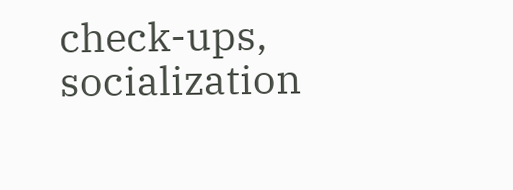check-ups, socialization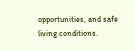opportunities, and safe living conditions.